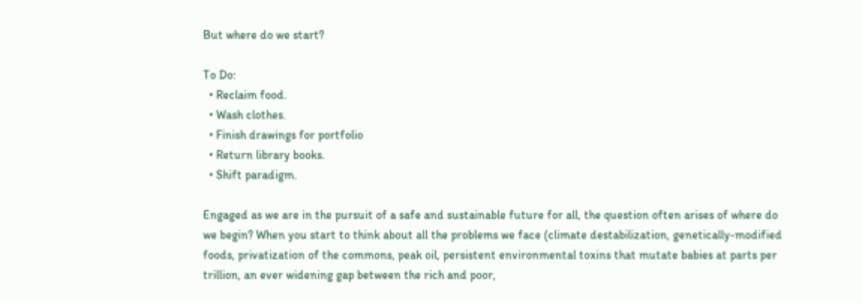But where do we start?

To Do:
  • Reclaim food.
  • Wash clothes.
  • Finish drawings for portfolio
  • Return library books.
  • Shift paradigm.

Engaged as we are in the pursuit of a safe and sustainable future for all, the question often arises of where do we begin? When you start to think about all the problems we face (climate destabilization, genetically-modified foods, privatization of the commons, peak oil, persistent environmental toxins that mutate babies at parts per trillion, an ever widening gap between the rich and poor,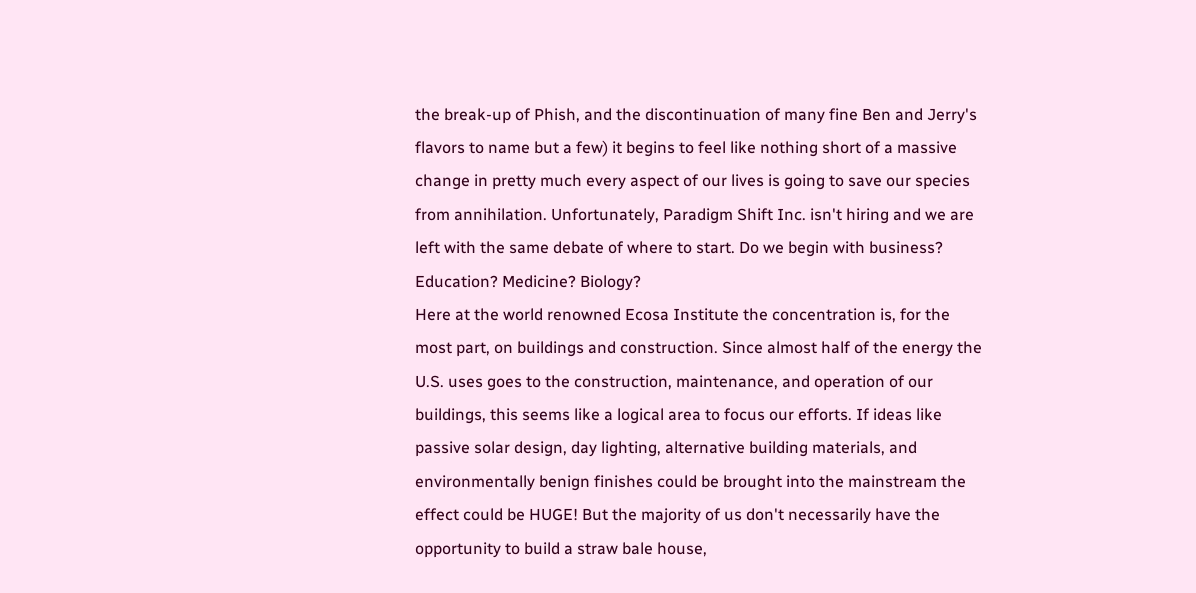the break-up of Phish, and the discontinuation of many fine Ben and Jerry's flavors to name but a few) it begins to feel like nothing short of a massive change in pretty much every aspect of our lives is going to save our species from annihilation. Unfortunately, Paradigm Shift Inc. isn't hiring and we are left with the same debate of where to start. Do we begin with business? Education? Medicine? Biology?
Here at the world renowned Ecosa Institute the concentration is, for the most part, on buildings and construction. Since almost half of the energy the U.S. uses goes to the construction, maintenance, and operation of our buildings, this seems like a logical area to focus our efforts. If ideas like passive solar design, day lighting, alternative building materials, and environmentally benign finishes could be brought into the mainstream the effect could be HUGE! But the majority of us don't necessarily have the opportunity to build a straw bale house,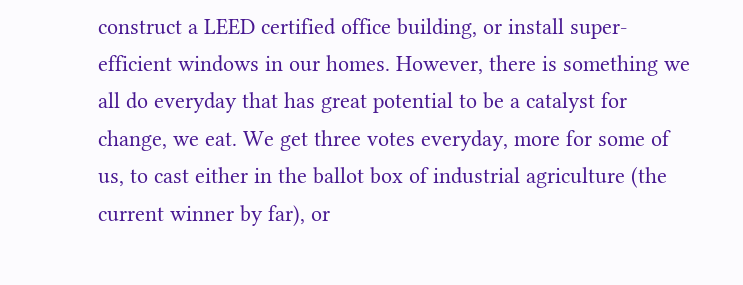construct a LEED certified office building, or install super-efficient windows in our homes. However, there is something we all do everyday that has great potential to be a catalyst for change, we eat. We get three votes everyday, more for some of us, to cast either in the ballot box of industrial agriculture (the current winner by far), or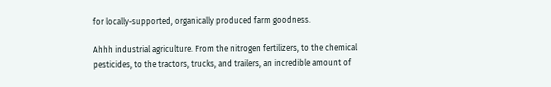for locally-supported, organically produced farm goodness.

Ahhh industrial agriculture. From the nitrogen fertilizers, to the chemical pesticides, to the tractors, trucks, and trailers, an incredible amount of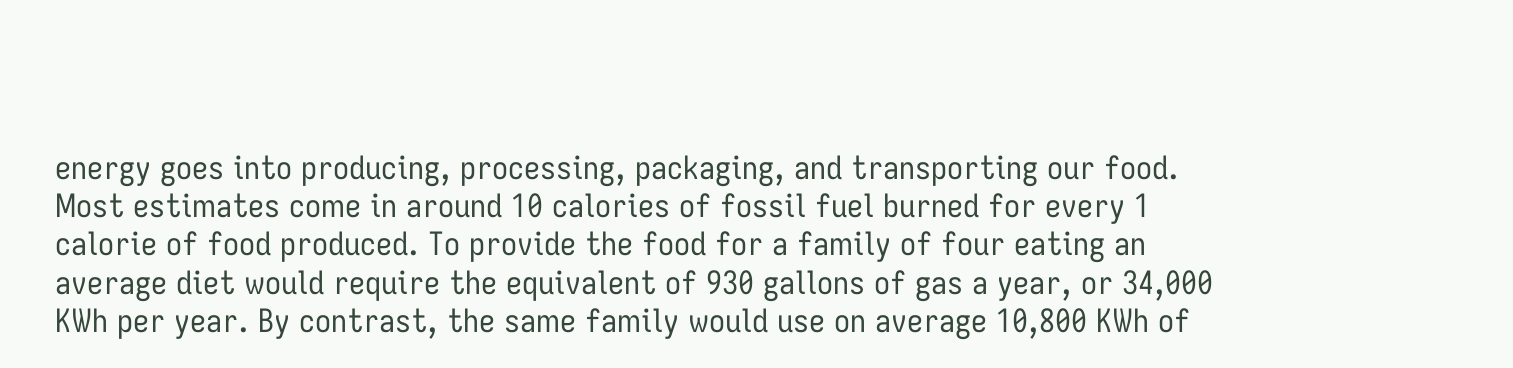energy goes into producing, processing, packaging, and transporting our food. Most estimates come in around 10 calories of fossil fuel burned for every 1 calorie of food produced. To provide the food for a family of four eating an average diet would require the equivalent of 930 gallons of gas a year, or 34,000 KWh per year. By contrast, the same family would use on average 10,800 KWh of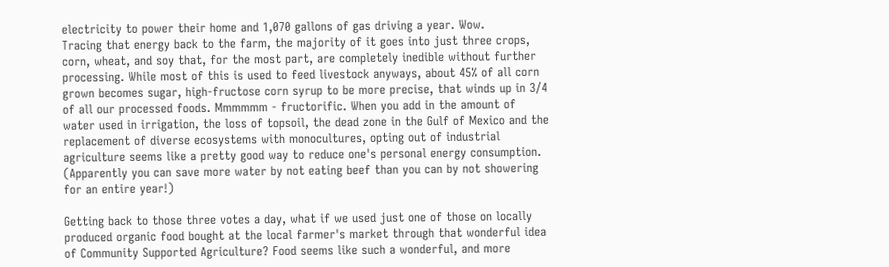electricity to power their home and 1,070 gallons of gas driving a year. Wow.
Tracing that energy back to the farm, the majority of it goes into just three crops, corn, wheat, and soy that, for the most part, are completely inedible without further processing. While most of this is used to feed livestock anyways, about 45% of all corn grown becomes sugar, high-fructose corn syrup to be more precise, that winds up in 3/4 of all our processed foods. Mmmmmm - fructorific. When you add in the amount of water used in irrigation, the loss of topsoil, the dead zone in the Gulf of Mexico and the replacement of diverse ecosystems with monocultures, opting out of industrial agriculture seems like a pretty good way to reduce one's personal energy consumption. (Apparently you can save more water by not eating beef than you can by not showering for an entire year!)

Getting back to those three votes a day, what if we used just one of those on locally produced organic food bought at the local farmer's market through that wonderful idea of Community Supported Agriculture? Food seems like such a wonderful, and more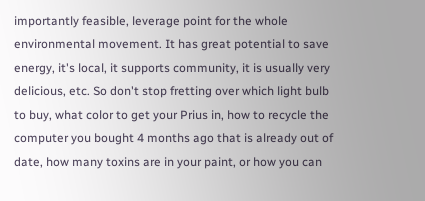importantly feasible, leverage point for the whole environmental movement. It has great potential to save energy, it's local, it supports community, it is usually very delicious, etc. So don't stop fretting over which light bulb to buy, what color to get your Prius in, how to recycle the computer you bought 4 months ago that is already out of date, how many toxins are in your paint, or how you can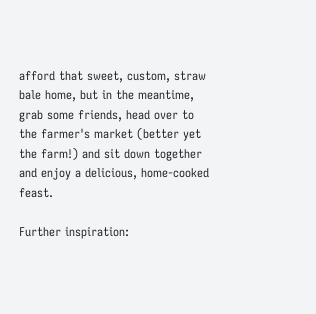afford that sweet, custom, straw bale home, but in the meantime, grab some friends, head over to the farmer's market (better yet the farm!) and sit down together and enjoy a delicious, home-cooked feast.

Further inspiration: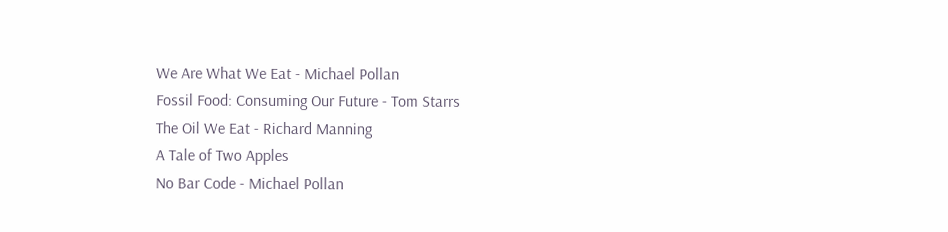We Are What We Eat - Michael Pollan
Fossil Food: Consuming Our Future - Tom Starrs
The Oil We Eat - Richard Manning
A Tale of Two Apples
No Bar Code - Michael Pollan